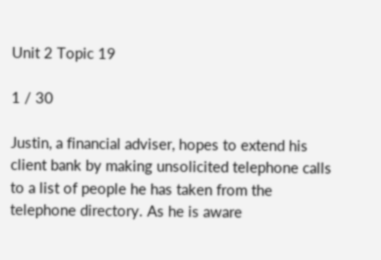Unit 2 Topic 19

1 / 30

Justin, a financial adviser, hopes to extend his client bank by making unsolicited telephone calls to a list of people he has taken from the telephone directory. As he is aware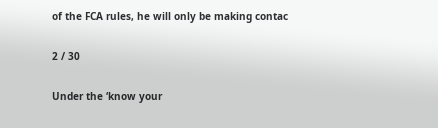of the FCA rules, he will only be making contac

2 / 30

Under the ‘know your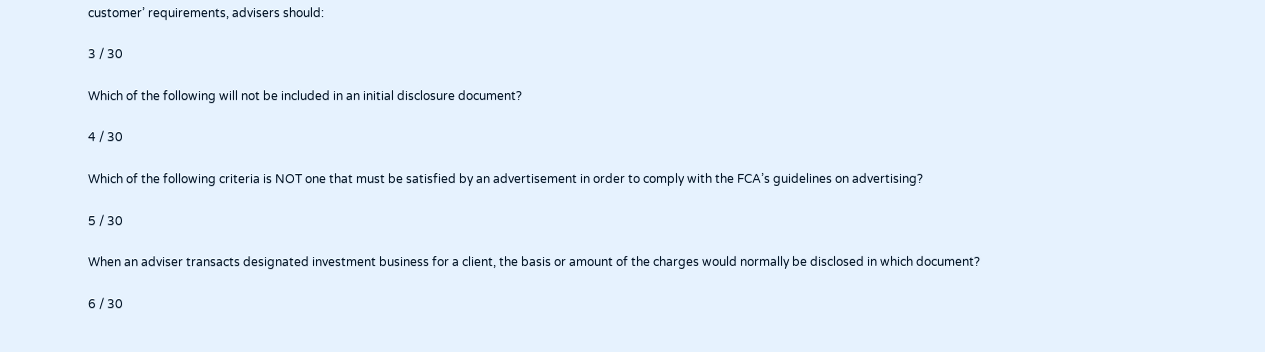customer’ requirements, advisers should:

3 / 30

Which of the following will not be included in an initial disclosure document?

4 / 30

Which of the following criteria is NOT one that must be satisfied by an advertisement in order to comply with the FCA’s guidelines on advertising?

5 / 30

When an adviser transacts designated investment business for a client, the basis or amount of the charges would normally be disclosed in which document?

6 / 30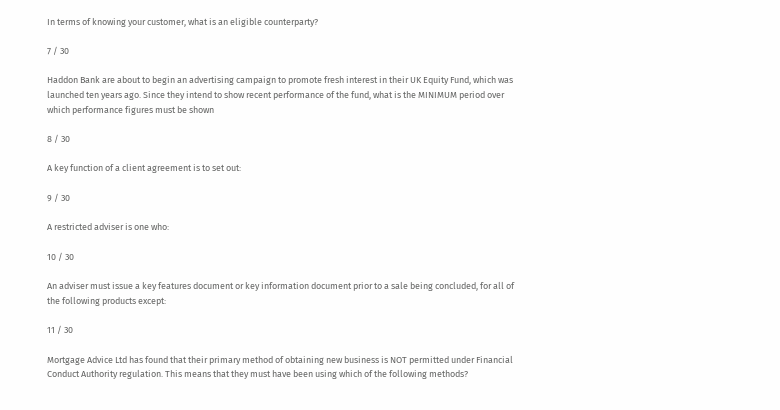In terms of knowing your customer, what is an eligible counterparty?

7 / 30

Haddon Bank are about to begin an advertising campaign to promote fresh interest in their UK Equity Fund, which was launched ten years ago. Since they intend to show recent performance of the fund, what is the MINIMUM period over which performance figures must be shown

8 / 30

A key function of a client agreement is to set out:

9 / 30

A restricted adviser is one who:

10 / 30

An adviser must issue a key features document or key information document prior to a sale being concluded, for all of the following products except:

11 / 30

Mortgage Advice Ltd has found that their primary method of obtaining new business is NOT permitted under Financial Conduct Authority regulation. This means that they must have been using which of the following methods?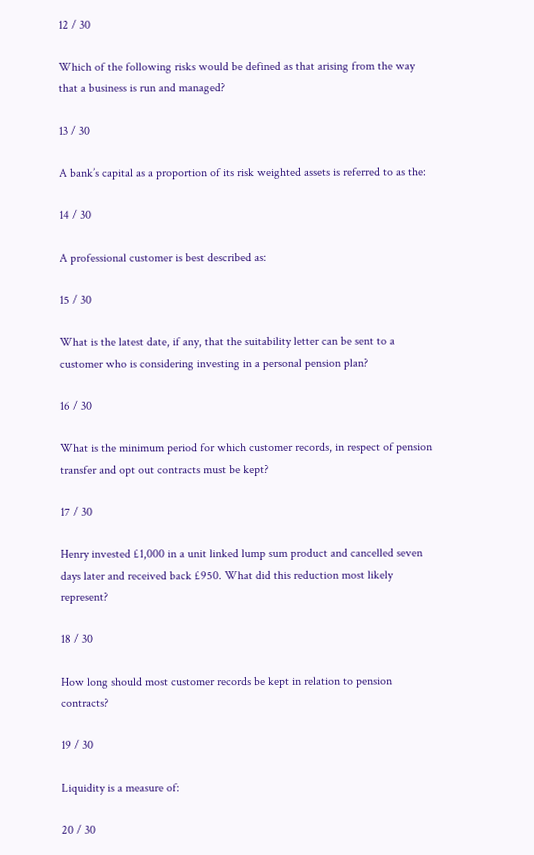12 / 30

Which of the following risks would be defined as that arising from the way that a business is run and managed?

13 / 30

A bank’s capital as a proportion of its risk weighted assets is referred to as the:

14 / 30

A professional customer is best described as:

15 / 30

What is the latest date, if any, that the suitability letter can be sent to a customer who is considering investing in a personal pension plan?

16 / 30

What is the minimum period for which customer records, in respect of pension transfer and opt out contracts must be kept?

17 / 30

Henry invested £1,000 in a unit linked lump sum product and cancelled seven days later and received back £950. What did this reduction most likely represent?

18 / 30

How long should most customer records be kept in relation to pension contracts?

19 / 30

Liquidity is a measure of:

20 / 30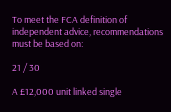To meet the FCA definition of independent advice, recommendations must be based on:

21 / 30

A £12,000 unit linked single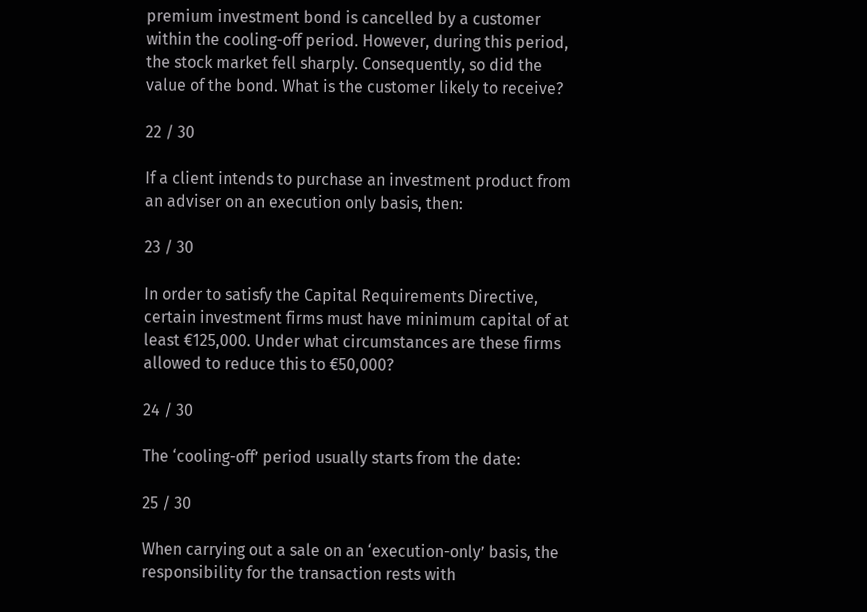premium investment bond is cancelled by a customer within the cooling-off period. However, during this period, the stock market fell sharply. Consequently, so did the value of the bond. What is the customer likely to receive?

22 / 30

If a client intends to purchase an investment product from an adviser on an execution only basis, then:

23 / 30

In order to satisfy the Capital Requirements Directive, certain investment firms must have minimum capital of at least €125,000. Under what circumstances are these firms allowed to reduce this to €50,000?

24 / 30

The ‘cooling-off’ period usually starts from the date:

25 / 30

When carrying out a sale on an ‘execution-only’ basis, the responsibility for the transaction rests with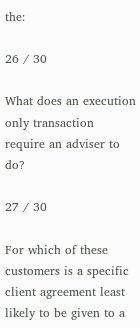the:

26 / 30

What does an execution only transaction require an adviser to do?

27 / 30

For which of these customers is a specific client agreement least likely to be given to a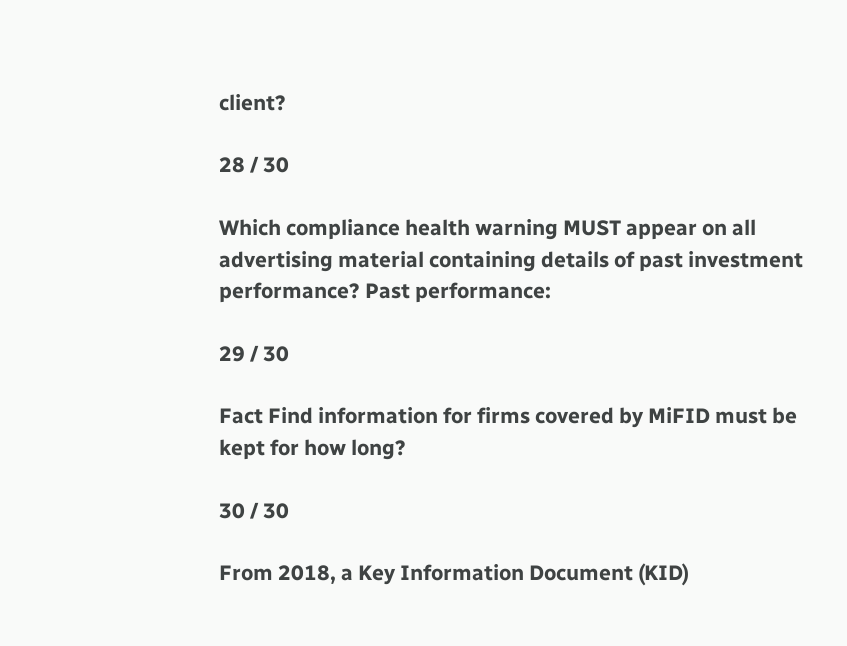client?

28 / 30

Which compliance health warning MUST appear on all advertising material containing details of past investment performance? Past performance:

29 / 30

Fact Find information for firms covered by MiFID must be kept for how long?

30 / 30

From 2018, a Key Information Document (KID)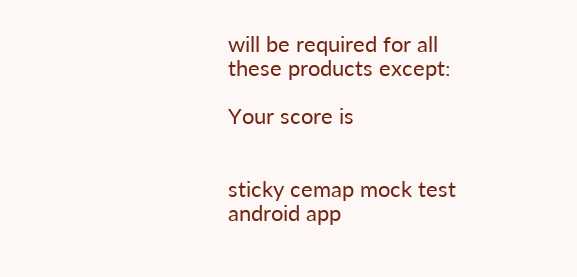will be required for all these products except:

Your score is


sticky cemap mock test android app